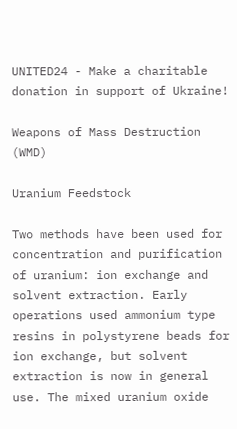UNITED24 - Make a charitable donation in support of Ukraine!

Weapons of Mass Destruction (WMD)

Uranium Feedstock

Two methods have been used for concentration and purification of uranium: ion exchange and solvent extraction. Early operations used ammonium type resins in polystyrene beads for ion exchange, but solvent extraction is now in general use. The mixed uranium oxide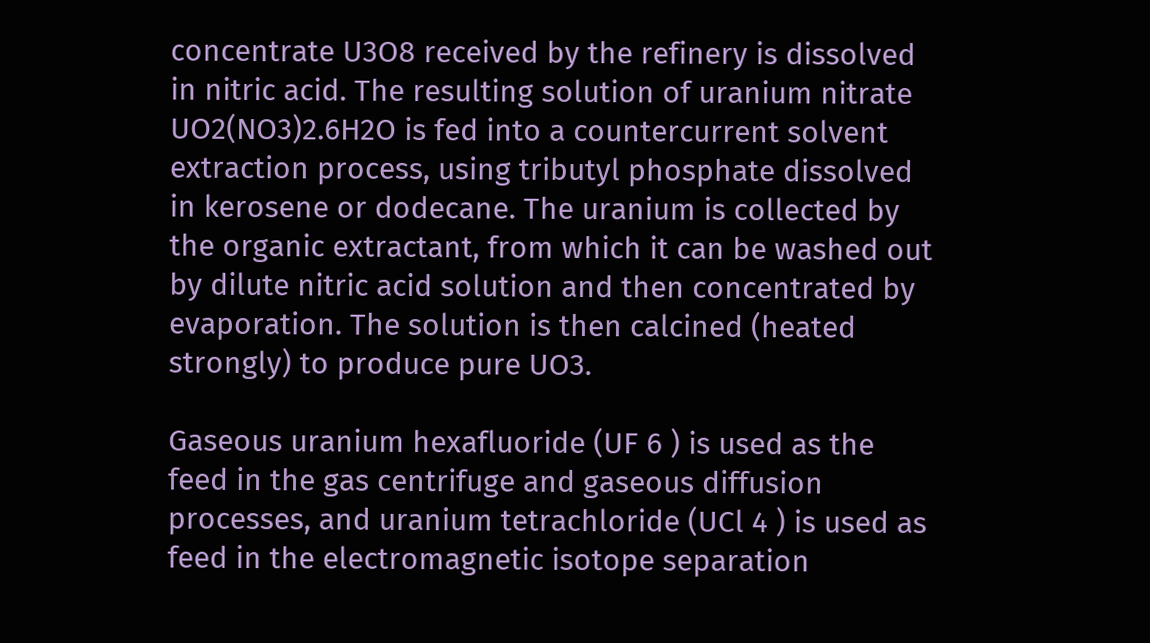concentrate U3O8 received by the refinery is dissolved in nitric acid. The resulting solution of uranium nitrate UO2(NO3)2.6H2O is fed into a countercurrent solvent extraction process, using tributyl phosphate dissolved in kerosene or dodecane. The uranium is collected by the organic extractant, from which it can be washed out by dilute nitric acid solution and then concentrated by evaporation. The solution is then calcined (heated strongly) to produce pure UO3.

Gaseous uranium hexafluoride (UF 6 ) is used as the feed in the gas centrifuge and gaseous diffusion processes, and uranium tetrachloride (UCl 4 ) is used as feed in the electromagnetic isotope separation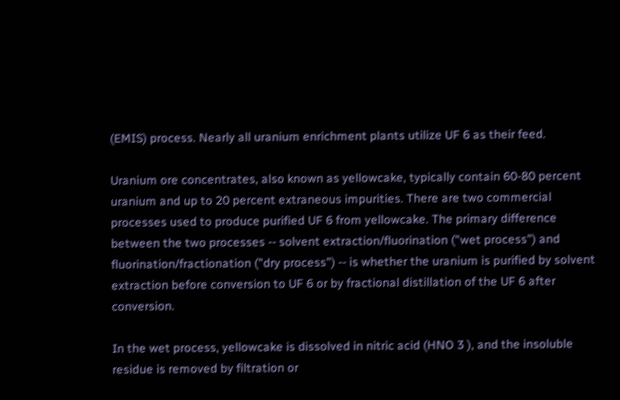(EMIS) process. Nearly all uranium enrichment plants utilize UF 6 as their feed.

Uranium ore concentrates, also known as yellowcake, typically contain 60-80 percent uranium and up to 20 percent extraneous impurities. There are two commercial processes used to produce purified UF 6 from yellowcake. The primary difference between the two processes -- solvent extraction/fluorination ("wet process") and fluorination/fractionation ("dry process") -- is whether the uranium is purified by solvent extraction before conversion to UF 6 or by fractional distillation of the UF 6 after conversion.

In the wet process, yellowcake is dissolved in nitric acid (HNO 3 ), and the insoluble residue is removed by filtration or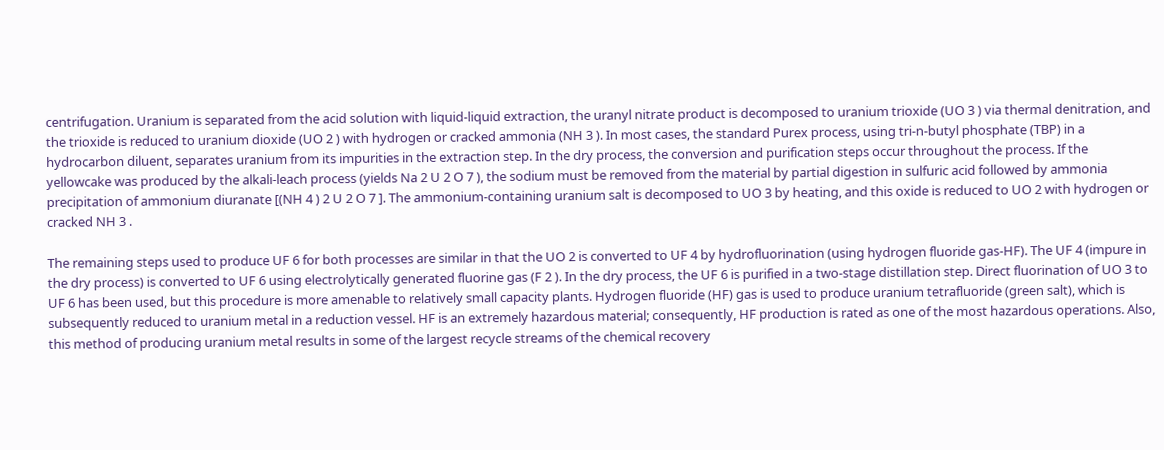centrifugation. Uranium is separated from the acid solution with liquid-liquid extraction, the uranyl nitrate product is decomposed to uranium trioxide (UO 3 ) via thermal denitration, and the trioxide is reduced to uranium dioxide (UO 2 ) with hydrogen or cracked ammonia (NH 3 ). In most cases, the standard Purex process, using tri-n-butyl phosphate (TBP) in a hydrocarbon diluent, separates uranium from its impurities in the extraction step. In the dry process, the conversion and purification steps occur throughout the process. If the yellowcake was produced by the alkali-leach process (yields Na 2 U 2 O 7 ), the sodium must be removed from the material by partial digestion in sulfuric acid followed by ammonia precipitation of ammonium diuranate [(NH 4 ) 2 U 2 O 7 ]. The ammonium-containing uranium salt is decomposed to UO 3 by heating, and this oxide is reduced to UO 2 with hydrogen or cracked NH 3 .

The remaining steps used to produce UF 6 for both processes are similar in that the UO 2 is converted to UF 4 by hydrofluorination (using hydrogen fluoride gas-HF). The UF 4 (impure in the dry process) is converted to UF 6 using electrolytically generated fluorine gas (F 2 ). In the dry process, the UF 6 is purified in a two-stage distillation step. Direct fluorination of UO 3 to UF 6 has been used, but this procedure is more amenable to relatively small capacity plants. Hydrogen fluoride (HF) gas is used to produce uranium tetrafluoride (green salt), which is subsequently reduced to uranium metal in a reduction vessel. HF is an extremely hazardous material; consequently, HF production is rated as one of the most hazardous operations. Also, this method of producing uranium metal results in some of the largest recycle streams of the chemical recovery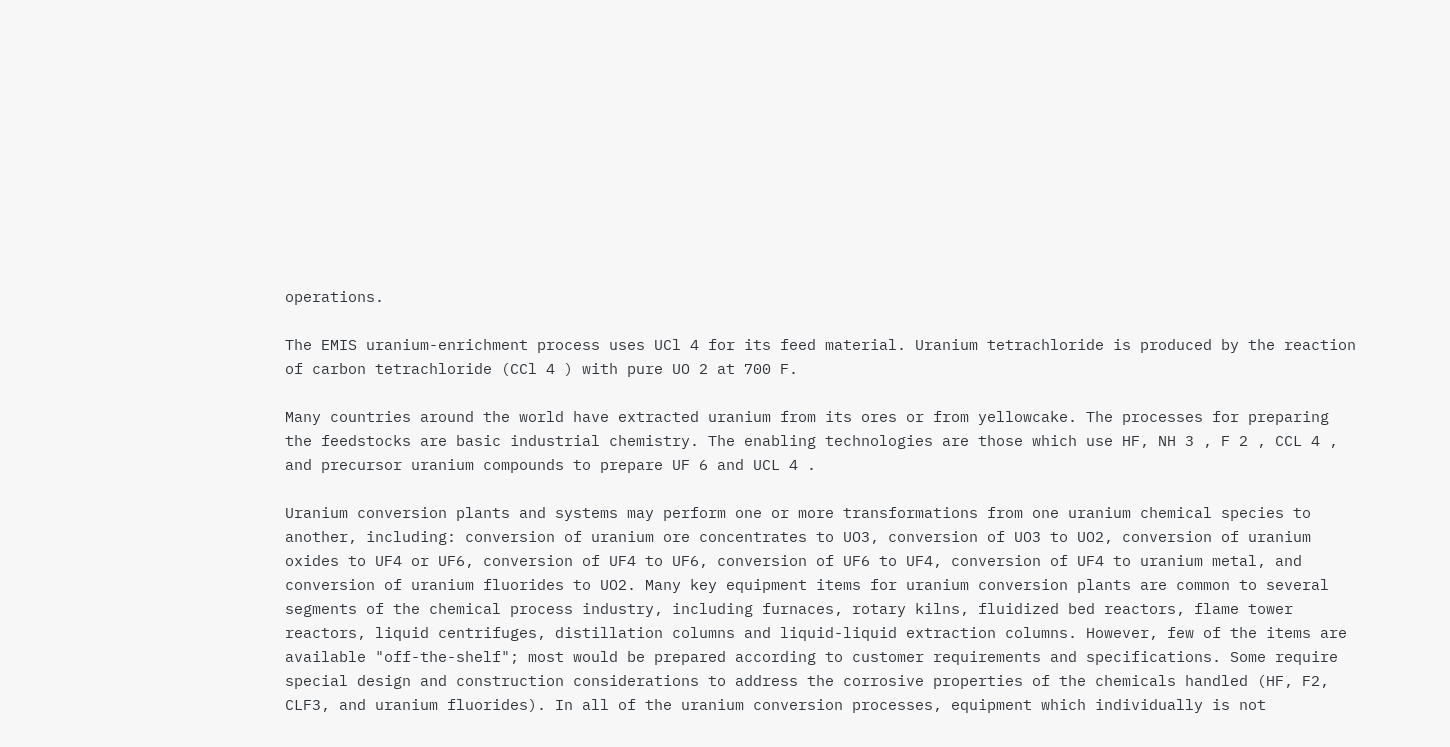operations.

The EMIS uranium-enrichment process uses UCl 4 for its feed material. Uranium tetrachloride is produced by the reaction of carbon tetrachloride (CCl 4 ) with pure UO 2 at 700 F.

Many countries around the world have extracted uranium from its ores or from yellowcake. The processes for preparing the feedstocks are basic industrial chemistry. The enabling technologies are those which use HF, NH 3 , F 2 , CCL 4 , and precursor uranium compounds to prepare UF 6 and UCL 4 .

Uranium conversion plants and systems may perform one or more transformations from one uranium chemical species to another, including: conversion of uranium ore concentrates to UO3, conversion of UO3 to UO2, conversion of uranium oxides to UF4 or UF6, conversion of UF4 to UF6, conversion of UF6 to UF4, conversion of UF4 to uranium metal, and conversion of uranium fluorides to UO2. Many key equipment items for uranium conversion plants are common to several segments of the chemical process industry, including furnaces, rotary kilns, fluidized bed reactors, flame tower reactors, liquid centrifuges, distillation columns and liquid-liquid extraction columns. However, few of the items are available "off-the-shelf"; most would be prepared according to customer requirements and specifications. Some require special design and construction considerations to address the corrosive properties of the chemicals handled (HF, F2, CLF3, and uranium fluorides). In all of the uranium conversion processes, equipment which individually is not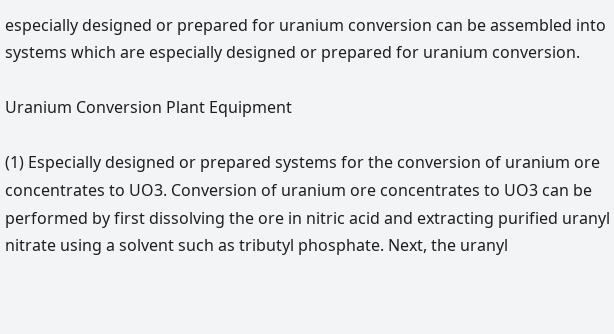especially designed or prepared for uranium conversion can be assembled into systems which are especially designed or prepared for uranium conversion.

Uranium Conversion Plant Equipment

(1) Especially designed or prepared systems for the conversion of uranium ore concentrates to UO3. Conversion of uranium ore concentrates to UO3 can be performed by first dissolving the ore in nitric acid and extracting purified uranyl nitrate using a solvent such as tributyl phosphate. Next, the uranyl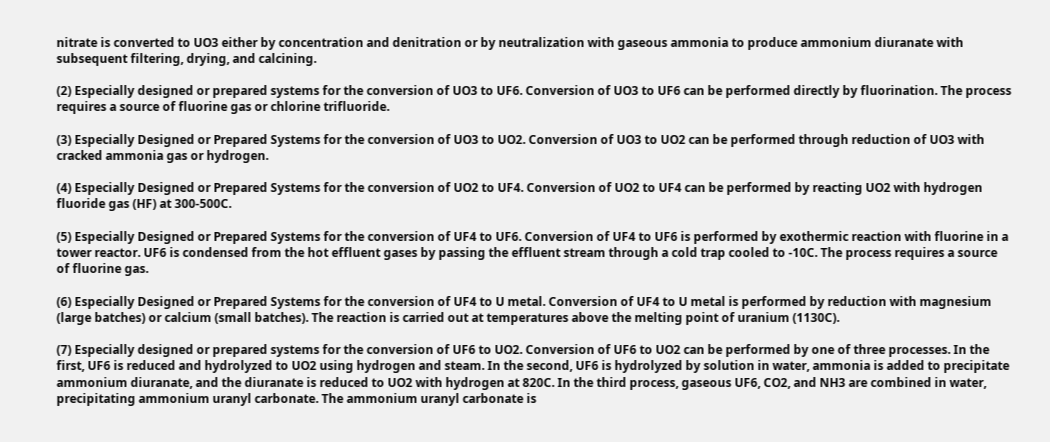nitrate is converted to UO3 either by concentration and denitration or by neutralization with gaseous ammonia to produce ammonium diuranate with subsequent filtering, drying, and calcining.

(2) Especially designed or prepared systems for the conversion of UO3 to UF6. Conversion of UO3 to UF6 can be performed directly by fluorination. The process requires a source of fluorine gas or chlorine trifluoride.

(3) Especially Designed or Prepared Systems for the conversion of UO3 to UO2. Conversion of UO3 to UO2 can be performed through reduction of UO3 with cracked ammonia gas or hydrogen.

(4) Especially Designed or Prepared Systems for the conversion of UO2 to UF4. Conversion of UO2 to UF4 can be performed by reacting UO2 with hydrogen fluoride gas (HF) at 300-500C.

(5) Especially Designed or Prepared Systems for the conversion of UF4 to UF6. Conversion of UF4 to UF6 is performed by exothermic reaction with fluorine in a tower reactor. UF6 is condensed from the hot effluent gases by passing the effluent stream through a cold trap cooled to -10C. The process requires a source of fluorine gas.

(6) Especially Designed or Prepared Systems for the conversion of UF4 to U metal. Conversion of UF4 to U metal is performed by reduction with magnesium (large batches) or calcium (small batches). The reaction is carried out at temperatures above the melting point of uranium (1130C).

(7) Especially designed or prepared systems for the conversion of UF6 to UO2. Conversion of UF6 to UO2 can be performed by one of three processes. In the first, UF6 is reduced and hydrolyzed to UO2 using hydrogen and steam. In the second, UF6 is hydrolyzed by solution in water, ammonia is added to precipitate ammonium diuranate, and the diuranate is reduced to UO2 with hydrogen at 820C. In the third process, gaseous UF6, CO2, and NH3 are combined in water, precipitating ammonium uranyl carbonate. The ammonium uranyl carbonate is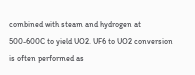combined with steam and hydrogen at 500-600C to yield UO2. UF6 to UO2 conversion is often performed as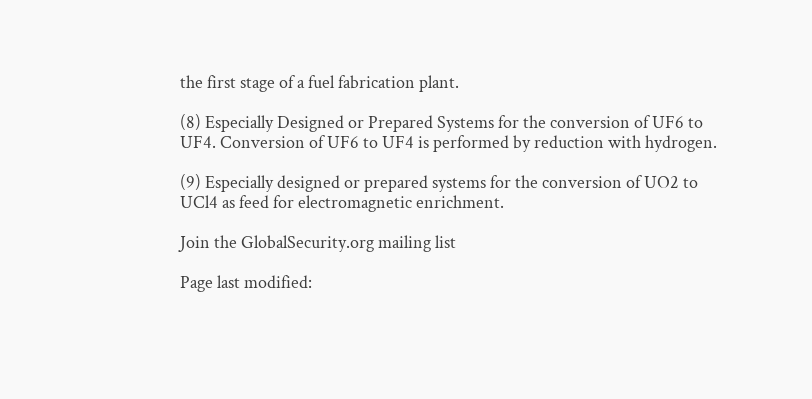the first stage of a fuel fabrication plant.

(8) Especially Designed or Prepared Systems for the conversion of UF6 to UF4. Conversion of UF6 to UF4 is performed by reduction with hydrogen.

(9) Especially designed or prepared systems for the conversion of UO2 to UCl4 as feed for electromagnetic enrichment.

Join the GlobalSecurity.org mailing list

Page last modified: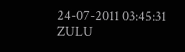24-07-2011 03:45:31 ZULU